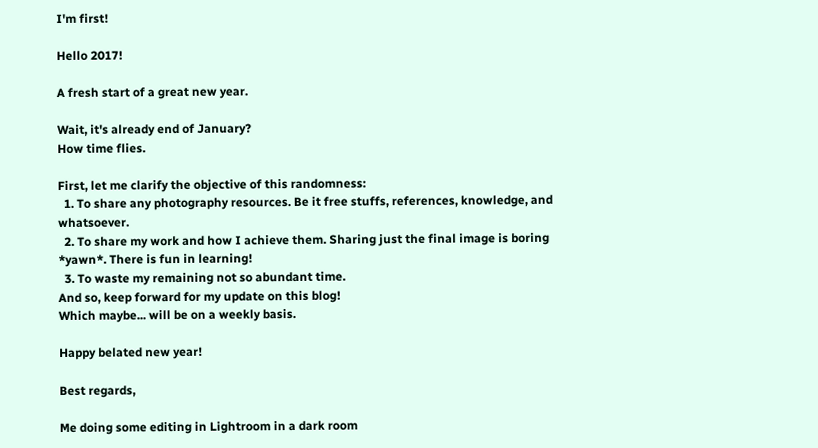I'm first!

Hello 2017!

A fresh start of a great new year.

Wait, it's already end of January?
How time flies.

First, let me clarify the objective of this randomness:
  1. To share any photography resources. Be it free stuffs, references, knowledge, and whatsoever.
  2. To share my work and how I achieve them. Sharing just the final image is boring *yawn*. There is fun in learning!
  3. To waste my remaining not so abundant time.
And so, keep forward for my update on this blog!
Which maybe... will be on a weekly basis.

Happy belated new year!

Best regards,

Me doing some editing in Lightroom in a dark room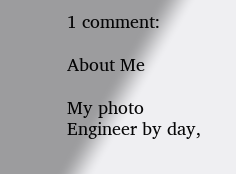1 comment:

About Me

My photo
Engineer by day,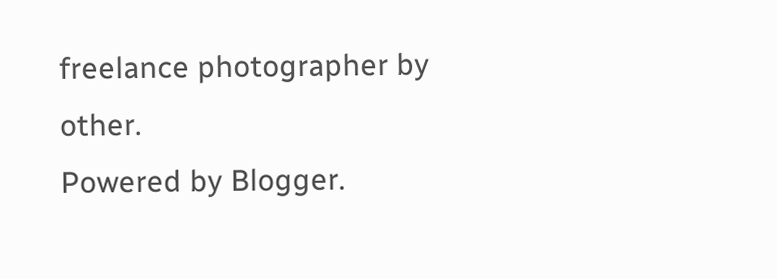freelance photographer by other.
Powered by Blogger.